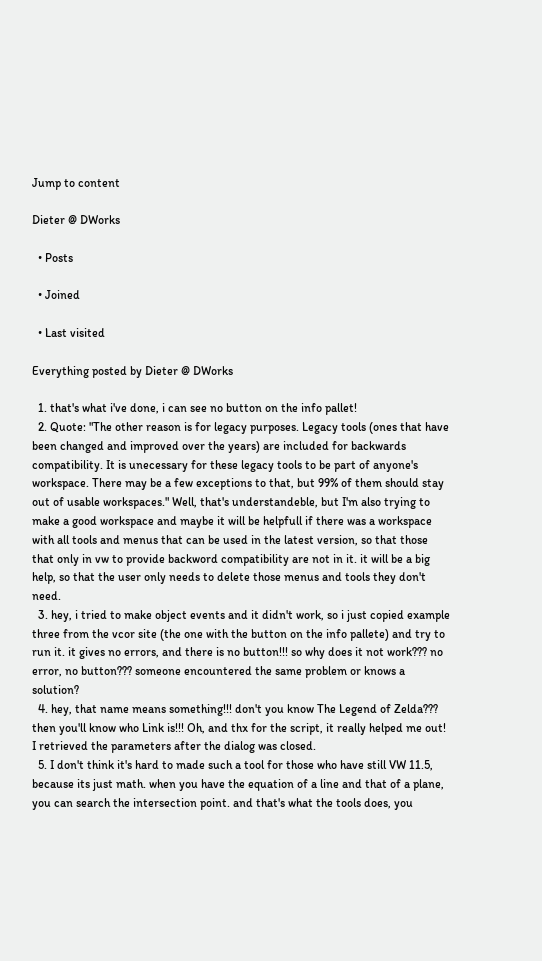Jump to content

Dieter @ DWorks

  • Posts

  • Joined

  • Last visited

Everything posted by Dieter @ DWorks

  1. that's what i've done, i can see no button on the info pallet!
  2. Quote: "The other reason is for legacy purposes. Legacy tools (ones that have been changed and improved over the years) are included for backwards compatibility. It is unecessary for these legacy tools to be part of anyone's workspace. There may be a few exceptions to that, but 99% of them should stay out of usable workspaces." Well, that's understandeble, but I'm also trying to make a good workspace and maybe it will be helpfull if there was a workspace with all tools and menus that can be used in the latest version, so that those that only in vw to provide backword compatibility are not in it. it will be a big help, so that the user only needs to delete those menus and tools they don't need.
  3. hey, i tried to make object events and it didn't work, so i just copied example three from the vcor site (the one with the button on the info pallete) and try to run it. it gives no errors, and there is no button!!! so why does it not work??? no error, no button??? someone encountered the same problem or knows a solution?
  4. hey, that name means something!!! don't you know The Legend of Zelda??? then you'll know who Link is!!! Oh, and thx for the script, it really helped me out! I retrieved the parameters after the dialog was closed.
  5. I don't think it's hard to made such a tool for those who have still VW 11.5, because its just math. when you have the equation of a line and that of a plane, you can search the intersection point. and that's what the tools does, you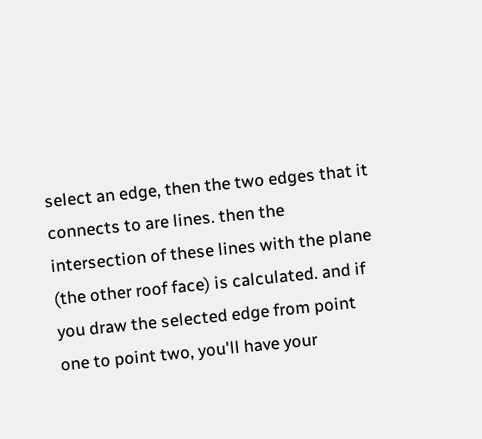select an edge, then the two edges that it connects to are lines. then the intersection of these lines with the plane (the other roof face) is calculated. and if you draw the selected edge from point one to point two, you'll have your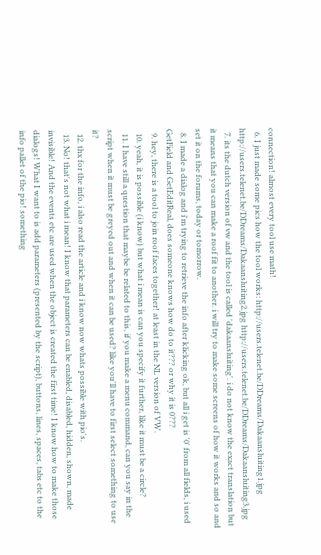connection! almost every tool use math!
  6. I just made some pics how the tool works: http://users.telenet.be/DDreams/Dakaansluiting1.jpg http://users.telenet.be/DDreams/Dakaansluiting2.jpg http://users.telenet.be/DDreams/Dakaansluiting3.jpg
  7. its the dutch version of vw and the tool is called 'dakaansluiting'. i do not know the exact translation but it means that you can make a roof fit to another. i will try to make some screens of how it works and so and set it on the forums, today or tomorrow.
  8. I made a dialog and i'm trying to retrieve the info after klicking ok, but all i get is '0' from all fields, i used GetField and GetEditReal, does someone knows how do to it??? or why it is 0???
  9. hey, there is a tool to join roof faces together! at least in the NL version of VW.
  10. yeah, it is possible (i know) but what i mean is can you specify it further, like it must be a circle?
  11. I have still a question that maybe be related to this, if you make a menu command, can you say in the script when it must be greyed out and when it can be used? like you'll have to first select something to use it?
  12. thx for the info, i also read the article and i know now whats possible with pio's.
  13. No! that's not what i mean! I know that parameters can be enabled, disabled, hidden, shown, made invisible! And the events etc are used when the object is created the first time! I know how to make those dialogs! What I want to is add parameters (presented by the script), buttons, lines, spaces, tabs etc to the info pallet of the pio! something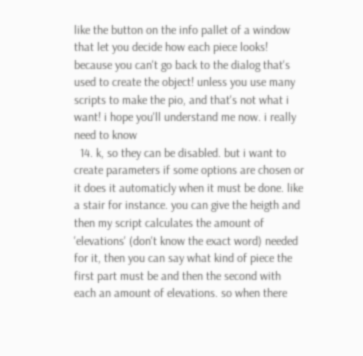like the button on the info pallet of a window that let you decide how each piece looks! because you can't go back to the dialog that's used to create the object! unless you use many scripts to make the pio, and that's not what i want! i hope you'll understand me now. i really need to know
  14. k, so they can be disabled. but i want to create parameters if some options are chosen or it does it automaticly when it must be done. like a stair for instance. you can give the heigth and then my script calculates the amount of 'elevations' (don't know the exact word) needed for it, then you can say what kind of piece the first part must be and then the second with each an amount of elevations. so when there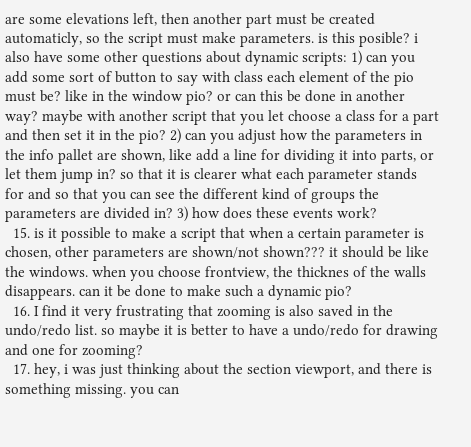are some elevations left, then another part must be created automaticly, so the script must make parameters. is this posible? i also have some other questions about dynamic scripts: 1) can you add some sort of button to say with class each element of the pio must be? like in the window pio? or can this be done in another way? maybe with another script that you let choose a class for a part and then set it in the pio? 2) can you adjust how the parameters in the info pallet are shown, like add a line for dividing it into parts, or let them jump in? so that it is clearer what each parameter stands for and so that you can see the different kind of groups the parameters are divided in? 3) how does these events work?
  15. is it possible to make a script that when a certain parameter is chosen, other parameters are shown/not shown??? it should be like the windows. when you choose frontview, the thicknes of the walls disappears. can it be done to make such a dynamic pio?
  16. I find it very frustrating that zooming is also saved in the undo/redo list. so maybe it is better to have a undo/redo for drawing and one for zooming?
  17. hey, i was just thinking about the section viewport, and there is something missing. you can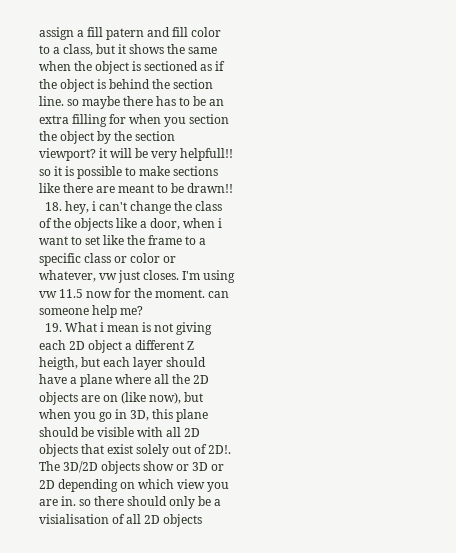assign a fill patern and fill color to a class, but it shows the same when the object is sectioned as if the object is behind the section line. so maybe there has to be an extra filling for when you section the object by the section viewport? it will be very helpfull!! so it is possible to make sections like there are meant to be drawn!!
  18. hey, i can't change the class of the objects like a door, when i want to set like the frame to a specific class or color or whatever, vw just closes. I'm using vw 11.5 now for the moment. can someone help me?
  19. What i mean is not giving each 2D object a different Z heigth, but each layer should have a plane where all the 2D objects are on (like now), but when you go in 3D, this plane should be visible with all 2D objects that exist solely out of 2D!. The 3D/2D objects show or 3D or 2D depending on which view you are in. so there should only be a visialisation of all 2D objects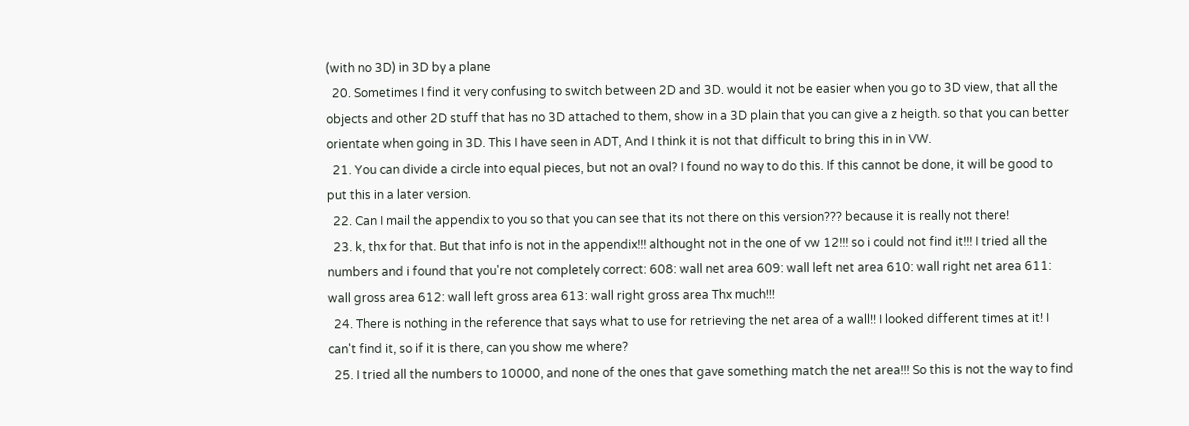(with no 3D) in 3D by a plane
  20. Sometimes I find it very confusing to switch between 2D and 3D. would it not be easier when you go to 3D view, that all the objects and other 2D stuff that has no 3D attached to them, show in a 3D plain that you can give a z heigth. so that you can better orientate when going in 3D. This I have seen in ADT, And I think it is not that difficult to bring this in in VW.
  21. You can divide a circle into equal pieces, but not an oval? I found no way to do this. If this cannot be done, it will be good to put this in a later version.
  22. Can I mail the appendix to you so that you can see that its not there on this version??? because it is really not there!
  23. k, thx for that. But that info is not in the appendix!!! althought not in the one of vw 12!!! so i could not find it!!! I tried all the numbers and i found that you're not completely correct: 608: wall net area 609: wall left net area 610: wall right net area 611: wall gross area 612: wall left gross area 613: wall right gross area Thx much!!!
  24. There is nothing in the reference that says what to use for retrieving the net area of a wall!! I looked different times at it! I can't find it, so if it is there, can you show me where?
  25. I tried all the numbers to 10000, and none of the ones that gave something match the net area!!! So this is not the way to find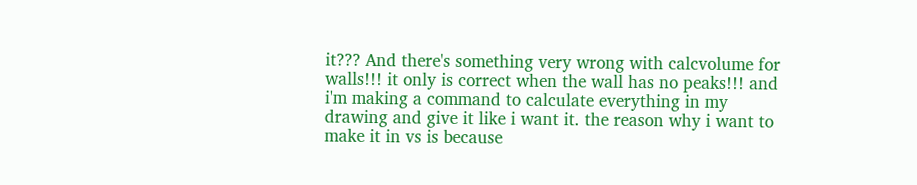it??? And there's something very wrong with calcvolume for walls!!! it only is correct when the wall has no peaks!!! and i'm making a command to calculate everything in my drawing and give it like i want it. the reason why i want to make it in vs is because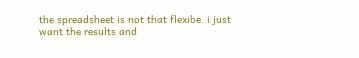the spreadsheet is not that flexibe. i just want the results and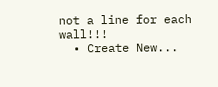not a line for each wall!!!
  • Create New...